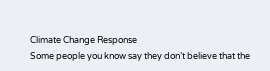Climate Change Response
Some people you know say they don’t believe that the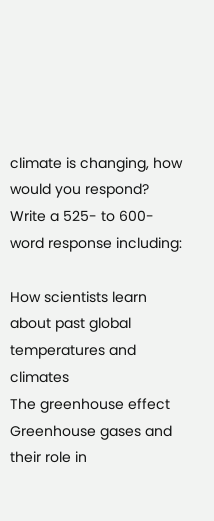climate is changing, how would you respond?
Write a 525- to 600-word response including:

How scientists learn about past global temperatures and climates
The greenhouse effect
Greenhouse gases and their role in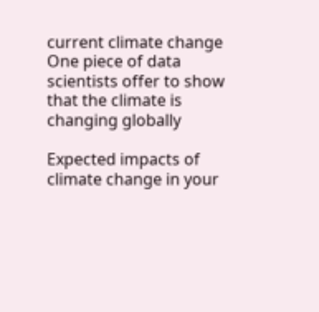current climate change
One piece of data scientists offer to show that the climate is changing globally

Expected impacts of climate change in your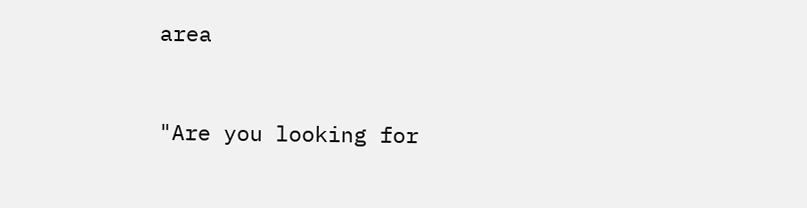area


"Are you looking for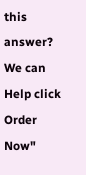this answer? We can Help click Order Now"